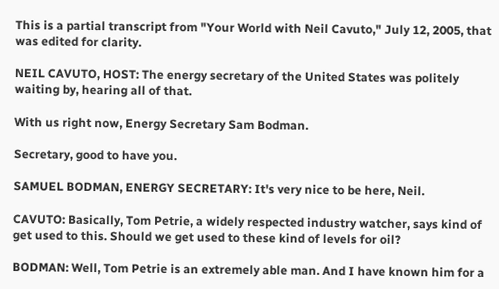This is a partial transcript from "Your World with Neil Cavuto," July 12, 2005, that was edited for clarity.

NEIL CAVUTO, HOST: The energy secretary of the United States was politely waiting by, hearing all of that.

With us right now, Energy Secretary Sam Bodman.

Secretary, good to have you.

SAMUEL BODMAN, ENERGY SECRETARY: It's very nice to be here, Neil.

CAVUTO: Basically, Tom Petrie, a widely respected industry watcher, says kind of get used to this. Should we get used to these kind of levels for oil?

BODMAN: Well, Tom Petrie is an extremely able man. And I have known him for a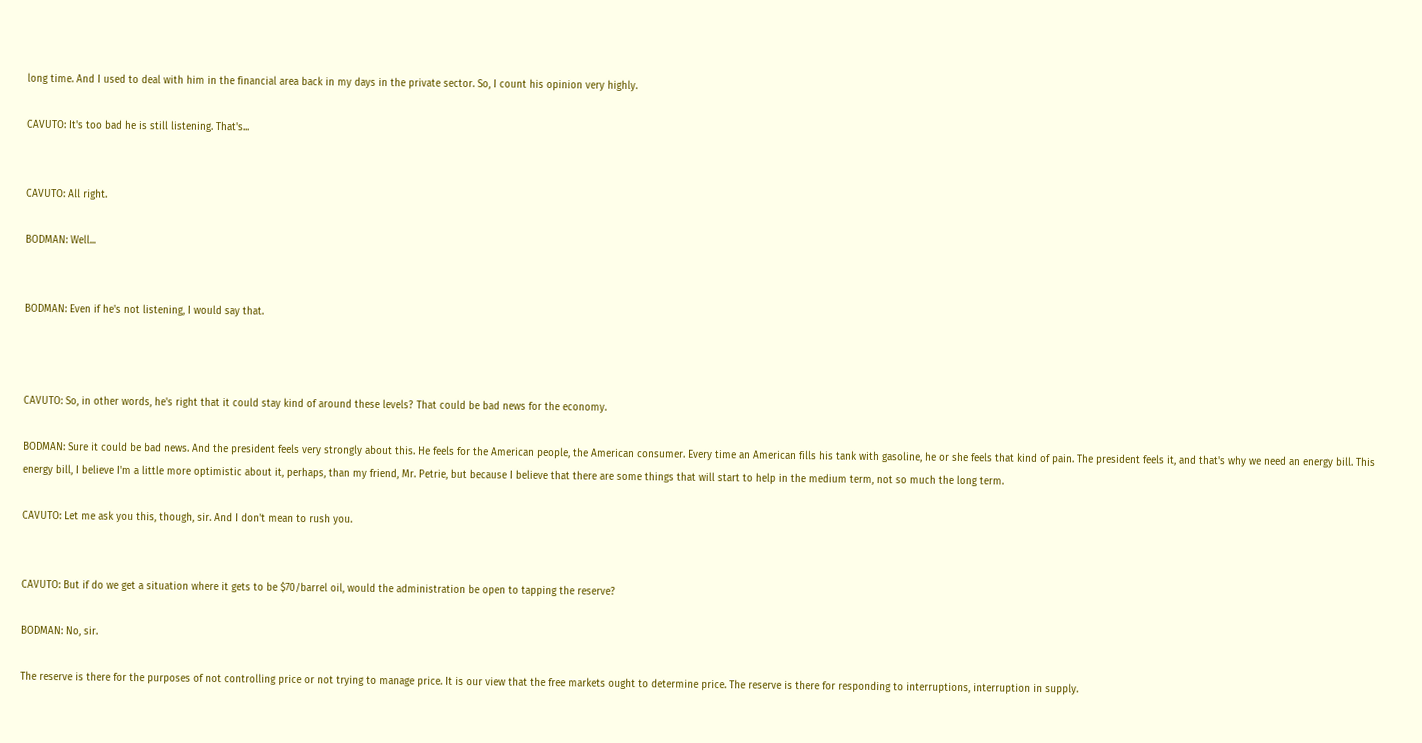long time. And I used to deal with him in the financial area back in my days in the private sector. So, I count his opinion very highly.

CAVUTO: It's too bad he is still listening. That's...


CAVUTO: All right.

BODMAN: Well...


BODMAN: Even if he's not listening, I would say that.



CAVUTO: So, in other words, he's right that it could stay kind of around these levels? That could be bad news for the economy.

BODMAN: Sure it could be bad news. And the president feels very strongly about this. He feels for the American people, the American consumer. Every time an American fills his tank with gasoline, he or she feels that kind of pain. The president feels it, and that's why we need an energy bill. This energy bill, I believe I'm a little more optimistic about it, perhaps, than my friend, Mr. Petrie, but because I believe that there are some things that will start to help in the medium term, not so much the long term.

CAVUTO: Let me ask you this, though, sir. And I don't mean to rush you.


CAVUTO: But if do we get a situation where it gets to be $70/barrel oil, would the administration be open to tapping the reserve?

BODMAN: No, sir.

The reserve is there for the purposes of not controlling price or not trying to manage price. It is our view that the free markets ought to determine price. The reserve is there for responding to interruptions, interruption in supply.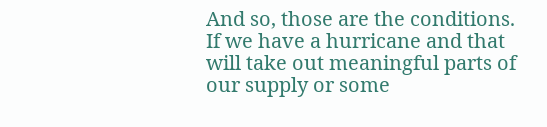And so, those are the conditions. If we have a hurricane and that will take out meaningful parts of our supply or some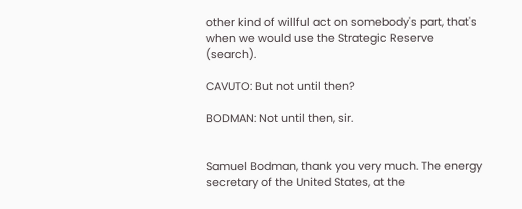other kind of willful act on somebody's part, that's when we would use the Strategic Reserve (search).

CAVUTO: But not until then?

BODMAN: Not until then, sir.


Samuel Bodman, thank you very much. The energy secretary of the United States, at the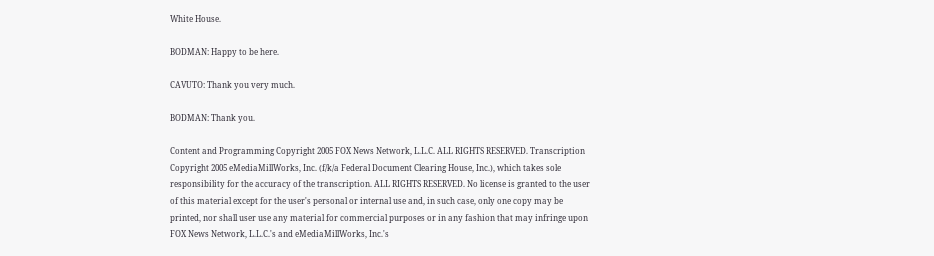White House.

BODMAN: Happy to be here.

CAVUTO: Thank you very much.

BODMAN: Thank you.

Content and Programming Copyright 2005 FOX News Network, L.L.C. ALL RIGHTS RESERVED. Transcription Copyright 2005 eMediaMillWorks, Inc. (f/k/a Federal Document Clearing House, Inc.), which takes sole responsibility for the accuracy of the transcription. ALL RIGHTS RESERVED. No license is granted to the user of this material except for the user's personal or internal use and, in such case, only one copy may be printed, nor shall user use any material for commercial purposes or in any fashion that may infringe upon FOX News Network, L.L.C.'s and eMediaMillWorks, Inc.'s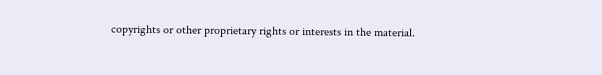copyrights or other proprietary rights or interests in the material.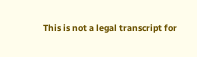This is not a legal transcript for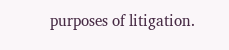purposes of litigation.